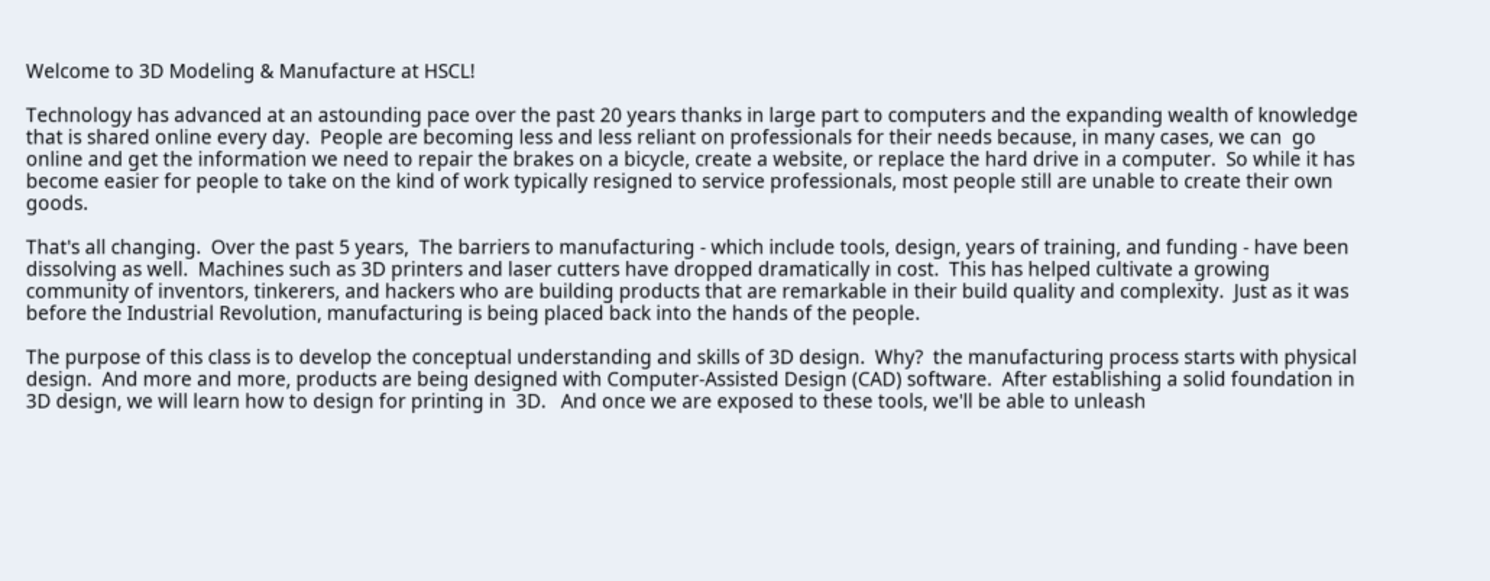Welcome to 3D Modeling & Manufacture at HSCL!

Technology has advanced at an astounding pace over the past 20 years thanks in large part to computers and the expanding wealth of knowledge that is shared online every day.  People are becoming less and less reliant on professionals for their needs because, in many cases, we can  go online and get the information we need to repair the brakes on a bicycle, create a website, or replace the hard drive in a computer.  So while it has become easier for people to take on the kind of work typically resigned to service professionals, most people still are unable to create their own goods.

That's all changing.  Over the past 5 years,  The barriers to manufacturing - which include tools, design, years of training, and funding - have been dissolving as well.  Machines such as 3D printers and laser cutters have dropped dramatically in cost.  This has helped cultivate a growing community of inventors, tinkerers, and hackers who are building products that are remarkable in their build quality and complexity.  Just as it was before the Industrial Revolution, manufacturing is being placed back into the hands of the people.

The purpose of this class is to develop the conceptual understanding and skills of 3D design.  Why?  the manufacturing process starts with physical design.  And more and more, products are being designed with Computer-Assisted Design (CAD) software.  After establishing a solid foundation in 3D design, we will learn how to design for printing in  3D.   And once we are exposed to these tools, we'll be able to unleash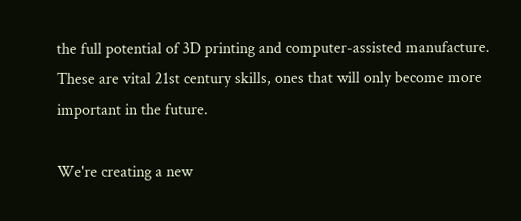the full potential of 3D printing and computer-assisted manufacture.  These are vital 21st century skills, ones that will only become more important in the future.

We're creating a new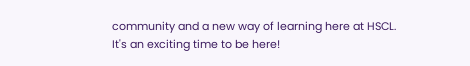community and a new way of learning here at HSCL.  It's an exciting time to be here!